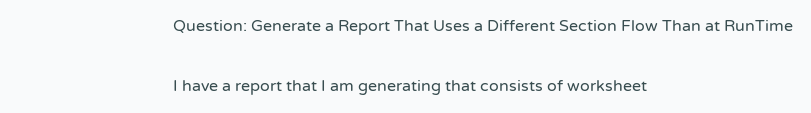Question: Generate a Report That Uses a Different Section Flow Than at RunTime

I have a report that I am generating that consists of worksheet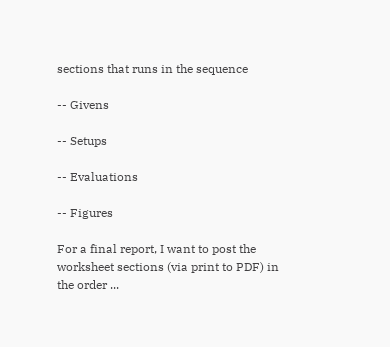sections that runs in the sequence

-- Givens

-- Setups

-- Evaluations

-- Figures

For a final report, I want to post the worksheet sections (via print to PDF) in the order ...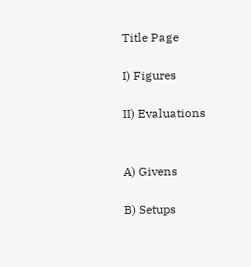Title Page

I) Figures

II) Evaluations


A) Givens

B) Setups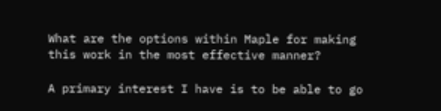What are the options within Maple for making this work in the most effective manner?

A primary interest I have is to be able to go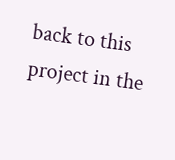back to this project in the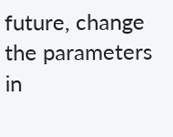future, change the parameters in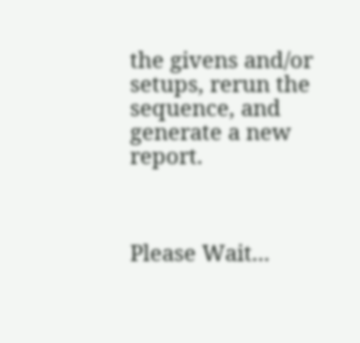the givens and/or setups, rerun the sequence, and generate a new report.



Please Wait...